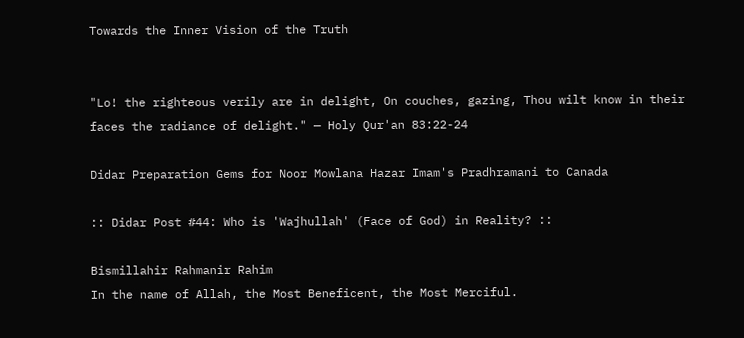Towards the Inner Vision of the Truth


"Lo! the righteous verily are in delight, On couches, gazing, Thou wilt know in their faces the radiance of delight." — Holy Qur'an 83:22-24

Didar Preparation Gems for Noor Mowlana Hazar Imam's Pradhramani to Canada

:: Didar Post #44: Who is 'Wajhullah' (Face of God) in Reality? ::

Bismillahir Rahmanir Rahim
In the name of Allah, the Most Beneficent, the Most Merciful.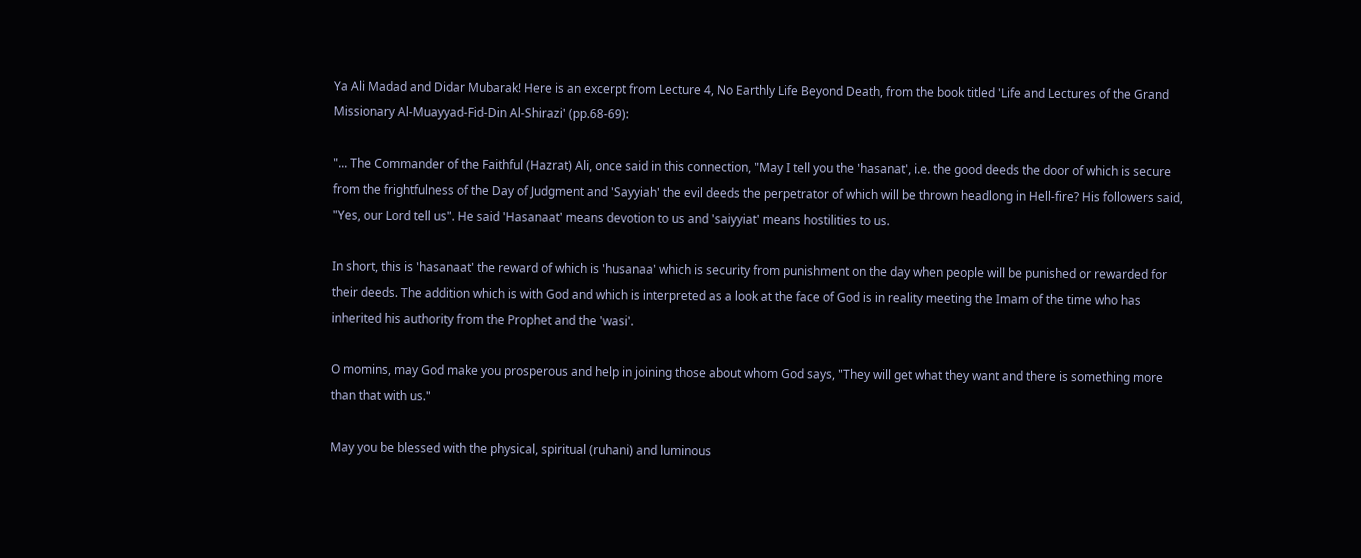Ya Ali Madad and Didar Mubarak! Here is an excerpt from Lecture 4, No Earthly Life Beyond Death, from the book titled 'Life and Lectures of the Grand Missionary Al-Muayyad-Fid-Din Al-Shirazi' (pp.68-69):

"... The Commander of the Faithful (Hazrat) Ali, once said in this connection, "May I tell you the 'hasanat', i.e. the good deeds the door of which is secure from the frightfulness of the Day of Judgment and 'Sayyiah' the evil deeds the perpetrator of which will be thrown headlong in Hell-fire? His followers said, "Yes, our Lord tell us". He said 'Hasanaat' means devotion to us and 'saiyyiat' means hostilities to us.

In short, this is 'hasanaat' the reward of which is 'husanaa' which is security from punishment on the day when people will be punished or rewarded for their deeds. The addition which is with God and which is interpreted as a look at the face of God is in reality meeting the Imam of the time who has inherited his authority from the Prophet and the 'wasi'.

O momins, may God make you prosperous and help in joining those about whom God says, "They will get what they want and there is something more than that with us."

May you be blessed with the physical, spiritual (ruhani) and luminous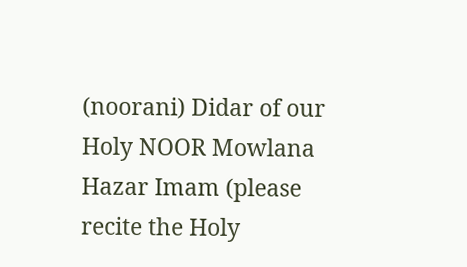(noorani) Didar of our Holy NOOR Mowlana Hazar Imam (please recite the Holy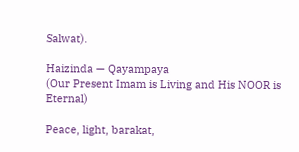Salwat).

Haizinda — Qayampaya
(Our Present Imam is Living and His NOOR is Eternal)

Peace, light, barakat,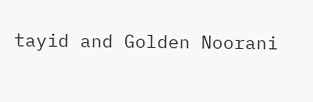tayid and Golden Noorani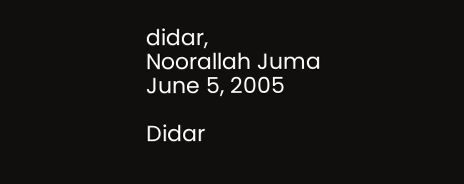didar,
Noorallah Juma
June 5, 2005

Didar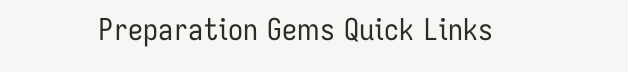Preparation Gems Quick Links